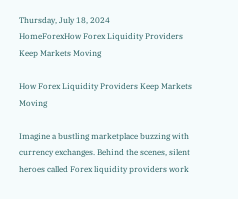Thursday, July 18, 2024
HomeForexHow Forex Liquidity Providers Keep Markets Moving

How Forex Liquidity Providers Keep Markets Moving

Imagine a bustling marketplace buzzing with currency exchanges. Behind the scenes, silent heroes called Forex liquidity providers work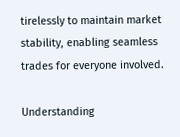tirelessly to maintain market stability, enabling seamless trades for everyone involved.

Understanding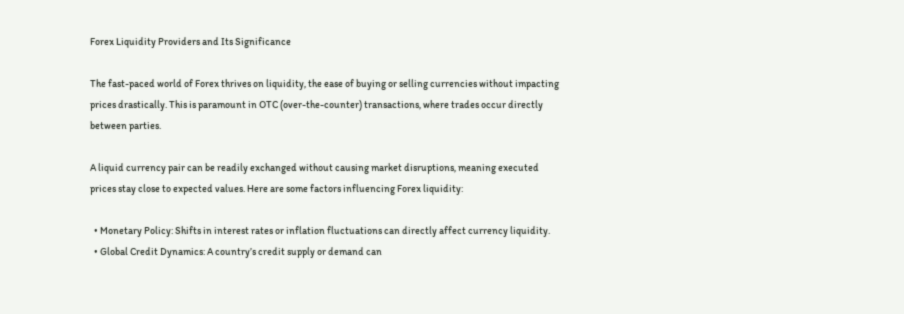Forex Liquidity Providers and Its Significance

The fast-paced world of Forex thrives on liquidity, the ease of buying or selling currencies without impacting prices drastically. This is paramount in OTC (over-the-counter) transactions, where trades occur directly between parties.

A liquid currency pair can be readily exchanged without causing market disruptions, meaning executed prices stay close to expected values. Here are some factors influencing Forex liquidity:

  • Monetary Policy: Shifts in interest rates or inflation fluctuations can directly affect currency liquidity.
  • Global Credit Dynamics: A country’s credit supply or demand can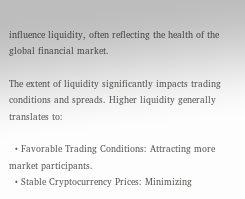influence liquidity, often reflecting the health of the global financial market.

The extent of liquidity significantly impacts trading conditions and spreads. Higher liquidity generally translates to:

  • Favorable Trading Conditions: Attracting more market participants.
  • Stable Cryptocurrency Prices: Minimizing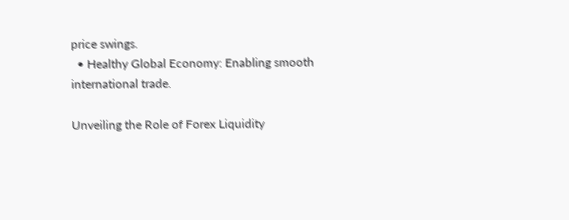price swings.
  • Healthy Global Economy: Enabling smooth international trade.

Unveiling the Role of Forex Liquidity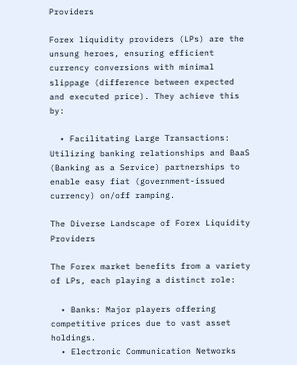Providers

Forex liquidity providers (LPs) are the unsung heroes, ensuring efficient currency conversions with minimal slippage (difference between expected and executed price). They achieve this by:

  • Facilitating Large Transactions: Utilizing banking relationships and BaaS (Banking as a Service) partnerships to enable easy fiat (government-issued currency) on/off ramping.

The Diverse Landscape of Forex Liquidity Providers

The Forex market benefits from a variety of LPs, each playing a distinct role:

  • Banks: Major players offering competitive prices due to vast asset holdings.
  • Electronic Communication Networks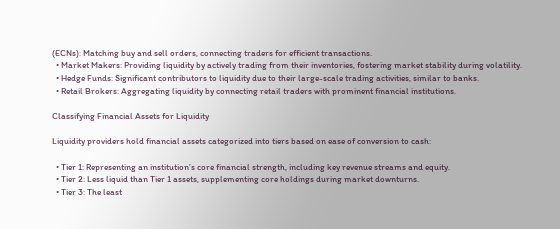(ECNs): Matching buy and sell orders, connecting traders for efficient transactions.
  • Market Makers: Providing liquidity by actively trading from their inventories, fostering market stability during volatility.
  • Hedge Funds: Significant contributors to liquidity due to their large-scale trading activities, similar to banks.
  • Retail Brokers: Aggregating liquidity by connecting retail traders with prominent financial institutions.

Classifying Financial Assets for Liquidity

Liquidity providers hold financial assets categorized into tiers based on ease of conversion to cash:

  • Tier 1: Representing an institution’s core financial strength, including key revenue streams and equity.
  • Tier 2: Less liquid than Tier 1 assets, supplementing core holdings during market downturns.
  • Tier 3: The least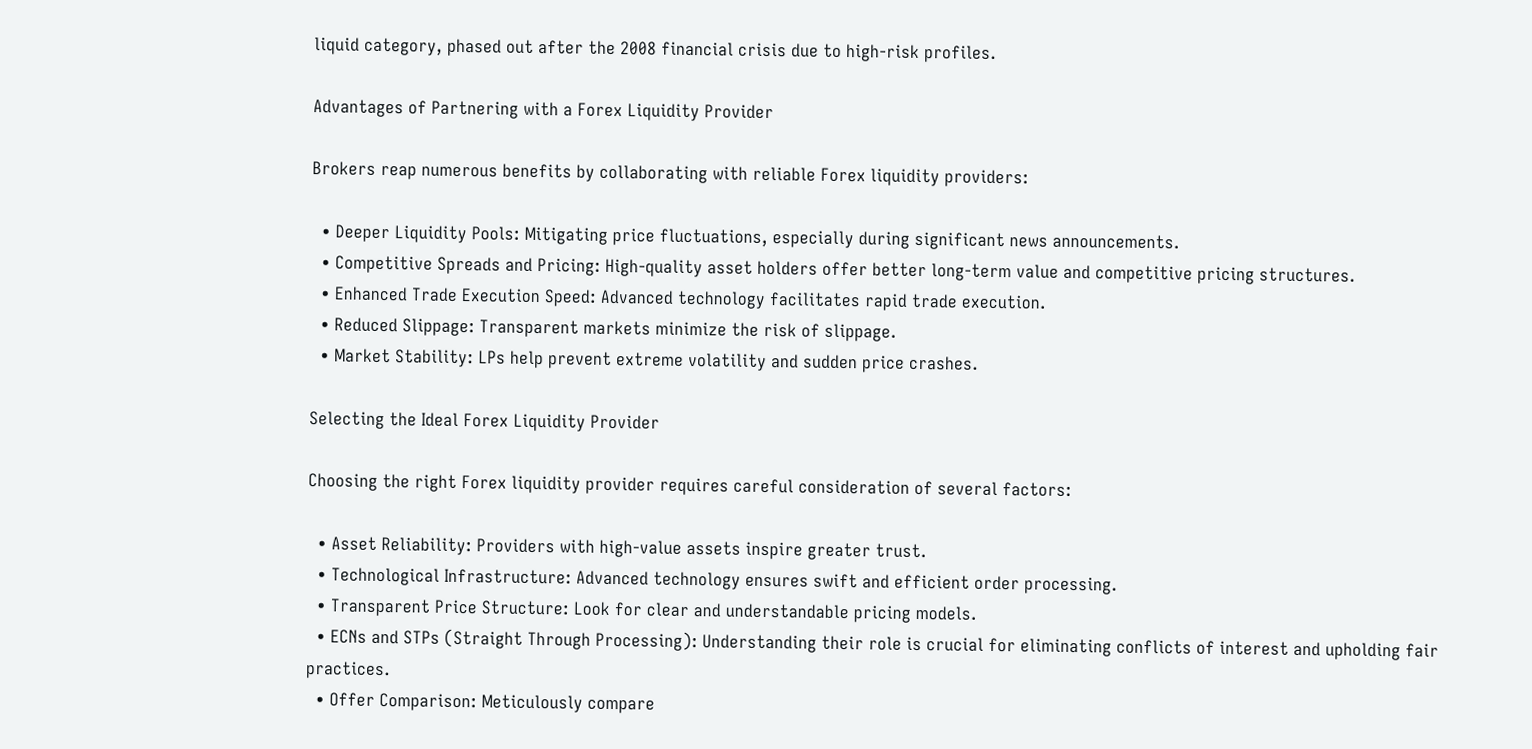liquid category, phased out after the 2008 financial crisis due to high-risk profiles.

Advantages of Partnering with a Forex Liquidity Provider

Brokers reap numerous benefits by collaborating with reliable Forex liquidity providers:

  • Deeper Liquidity Pools: Mitigating price fluctuations, especially during significant news announcements.
  • Competitive Spreads and Pricing: High-quality asset holders offer better long-term value and competitive pricing structures.
  • Enhanced Trade Execution Speed: Advanced technology facilitates rapid trade execution.
  • Reduced Slippage: Transparent markets minimize the risk of slippage.
  • Market Stability: LPs help prevent extreme volatility and sudden price crashes.

Selecting the Ideal Forex Liquidity Provider

Choosing the right Forex liquidity provider requires careful consideration of several factors:

  • Asset Reliability: Providers with high-value assets inspire greater trust.
  • Technological Infrastructure: Advanced technology ensures swift and efficient order processing.
  • Transparent Price Structure: Look for clear and understandable pricing models.
  • ECNs and STPs (Straight Through Processing): Understanding their role is crucial for eliminating conflicts of interest and upholding fair practices.
  • Offer Comparison: Meticulously compare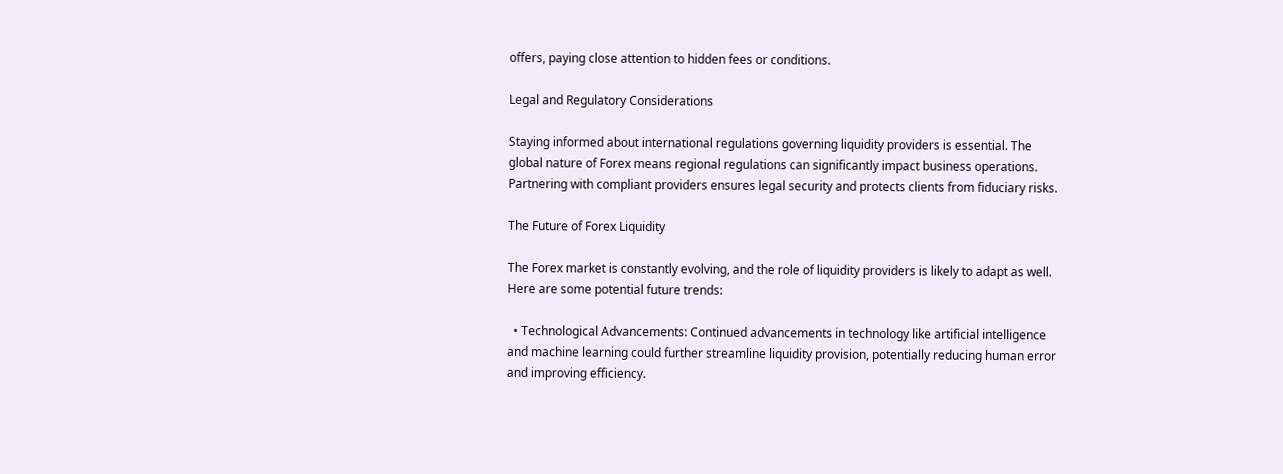offers, paying close attention to hidden fees or conditions.

Legal and Regulatory Considerations

Staying informed about international regulations governing liquidity providers is essential. The global nature of Forex means regional regulations can significantly impact business operations. Partnering with compliant providers ensures legal security and protects clients from fiduciary risks.

The Future of Forex Liquidity

The Forex market is constantly evolving, and the role of liquidity providers is likely to adapt as well. Here are some potential future trends:

  • Technological Advancements: Continued advancements in technology like artificial intelligence and machine learning could further streamline liquidity provision, potentially reducing human error and improving efficiency.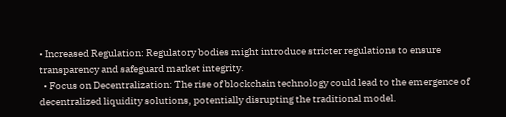• Increased Regulation: Regulatory bodies might introduce stricter regulations to ensure transparency and safeguard market integrity.
  • Focus on Decentralization: The rise of blockchain technology could lead to the emergence of decentralized liquidity solutions, potentially disrupting the traditional model.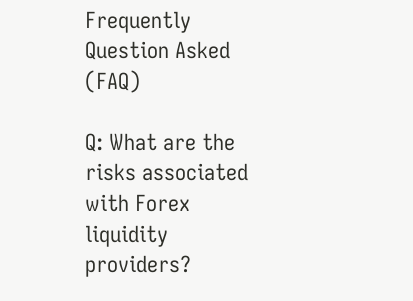Frequently Question Asked (FAQ)

Q: What are the risks associated with Forex liquidity providers?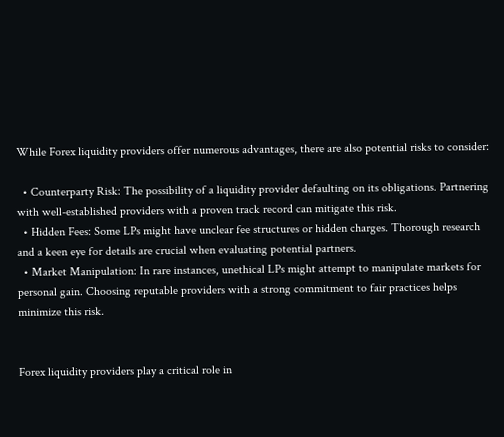While Forex liquidity providers offer numerous advantages, there are also potential risks to consider:

  • Counterparty Risk: The possibility of a liquidity provider defaulting on its obligations. Partnering with well-established providers with a proven track record can mitigate this risk.
  • Hidden Fees: Some LPs might have unclear fee structures or hidden charges. Thorough research and a keen eye for details are crucial when evaluating potential partners.
  • Market Manipulation: In rare instances, unethical LPs might attempt to manipulate markets for personal gain. Choosing reputable providers with a strong commitment to fair practices helps minimize this risk.


Forex liquidity providers play a critical role in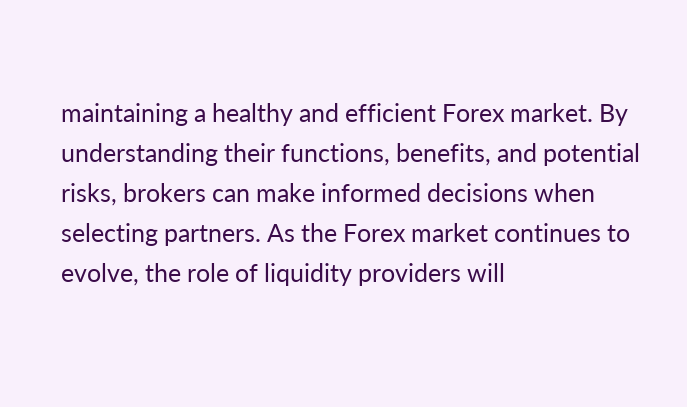maintaining a healthy and efficient Forex market. By understanding their functions, benefits, and potential risks, brokers can make informed decisions when selecting partners. As the Forex market continues to evolve, the role of liquidity providers will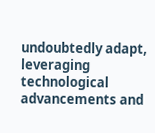undoubtedly adapt, leveraging technological advancements and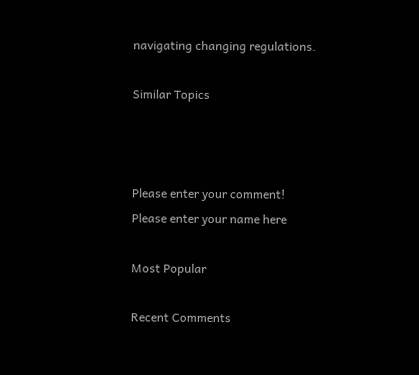navigating changing regulations.

Similar Topics



Please enter your comment!
Please enter your name here

Most Popular

Recent Comments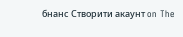бнанс Створити акаунт on The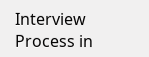Interview Process in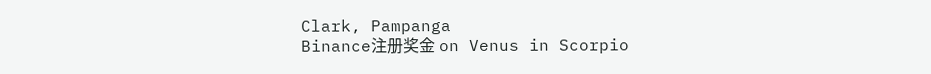Clark, Pampanga
Binance注册奖金 on Venus in Scorpio